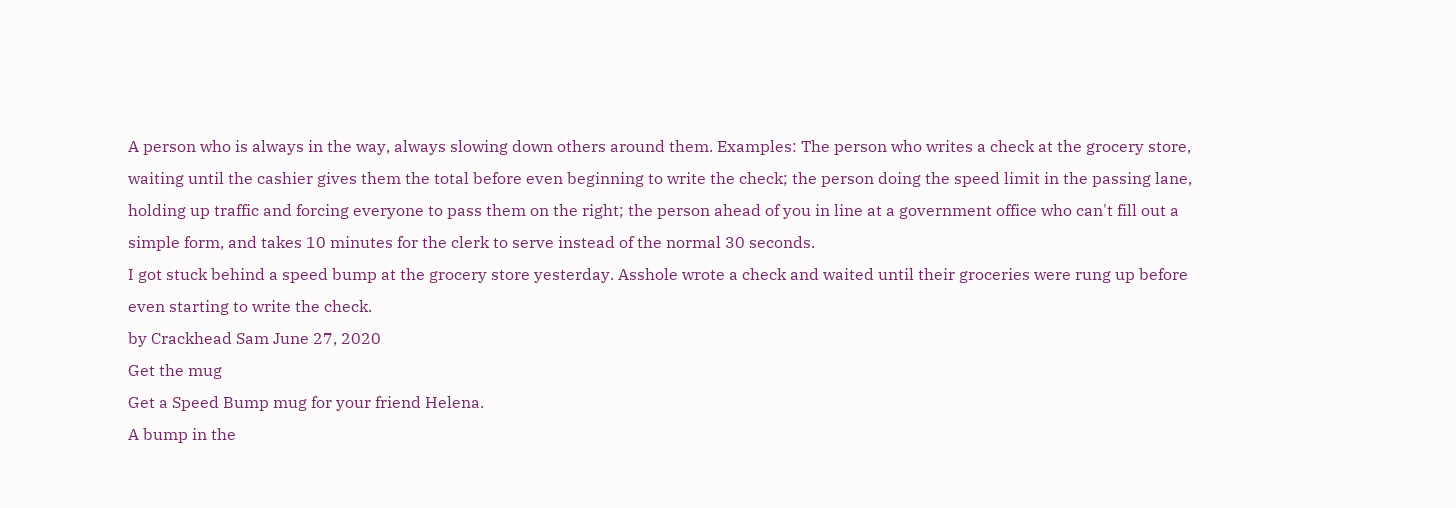A person who is always in the way, always slowing down others around them. Examples: The person who writes a check at the grocery store, waiting until the cashier gives them the total before even beginning to write the check; the person doing the speed limit in the passing lane, holding up traffic and forcing everyone to pass them on the right; the person ahead of you in line at a government office who can't fill out a simple form, and takes 10 minutes for the clerk to serve instead of the normal 30 seconds.
I got stuck behind a speed bump at the grocery store yesterday. Asshole wrote a check and waited until their groceries were rung up before even starting to write the check.
by Crackhead Sam June 27, 2020
Get the mug
Get a Speed Bump mug for your friend Helena.
A bump in the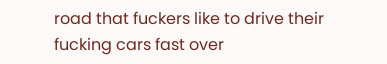road that fuckers like to drive their fucking cars fast over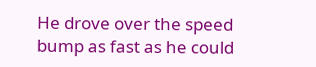He drove over the speed bump as fast as he could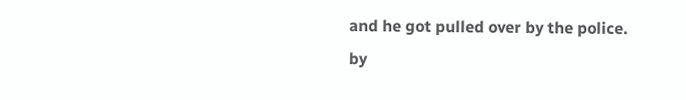and he got pulled over by the police.
by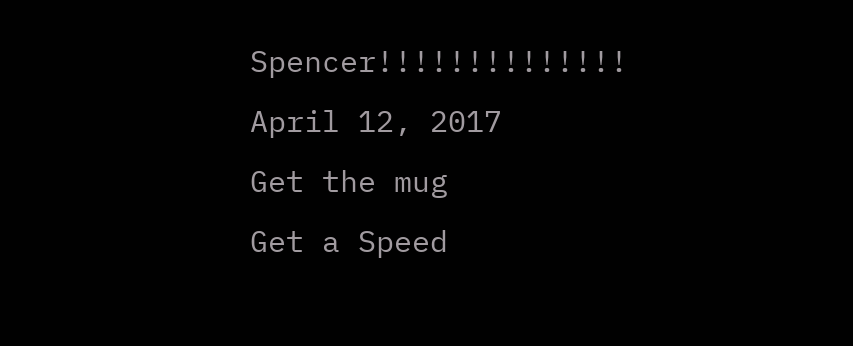Spencer!!!!!!!!!!!!!! April 12, 2017
Get the mug
Get a Speed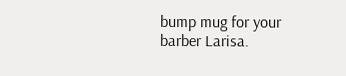bump mug for your barber Larisa.